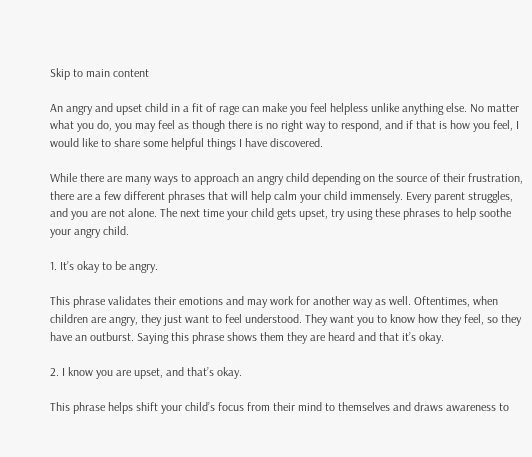Skip to main content

An angry and upset child in a fit of rage can make you feel helpless unlike anything else. No matter what you do, you may feel as though there is no right way to respond, and if that is how you feel, I would like to share some helpful things I have discovered.

While there are many ways to approach an angry child depending on the source of their frustration, there are a few different phrases that will help calm your child immensely. Every parent struggles, and you are not alone. The next time your child gets upset, try using these phrases to help soothe your angry child.

1. It’s okay to be angry.

This phrase validates their emotions and may work for another way as well. Oftentimes, when children are angry, they just want to feel understood. They want you to know how they feel, so they have an outburst. Saying this phrase shows them they are heard and that it’s okay.

2. I know you are upset, and that’s okay.

This phrase helps shift your child’s focus from their mind to themselves and draws awareness to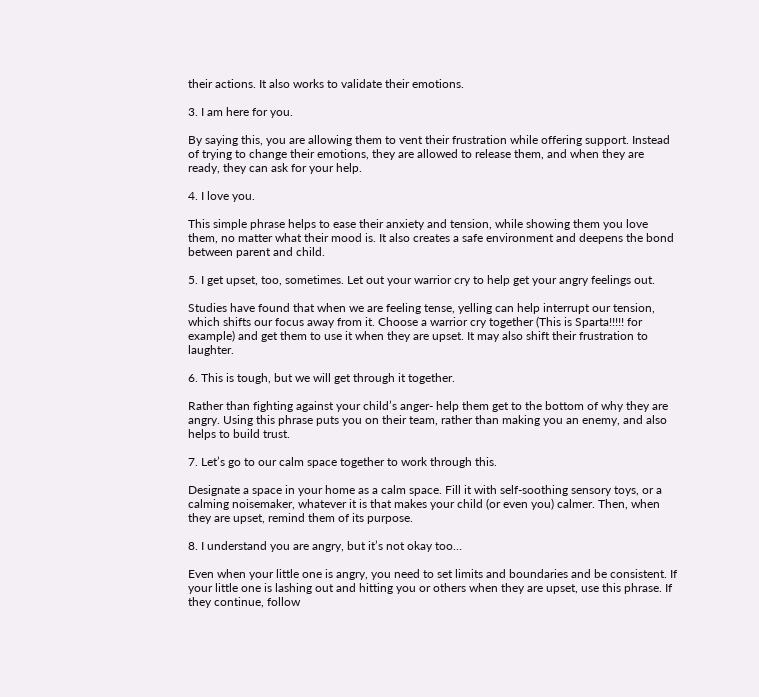their actions. It also works to validate their emotions.

3. I am here for you.

By saying this, you are allowing them to vent their frustration while offering support. Instead of trying to change their emotions, they are allowed to release them, and when they are ready, they can ask for your help.

4. I love you.

This simple phrase helps to ease their anxiety and tension, while showing them you love them, no matter what their mood is. It also creates a safe environment and deepens the bond between parent and child.

5. I get upset, too, sometimes. Let out your warrior cry to help get your angry feelings out.

Studies have found that when we are feeling tense, yelling can help interrupt our tension, which shifts our focus away from it. Choose a warrior cry together (This is Sparta!!!!! for example) and get them to use it when they are upset. It may also shift their frustration to laughter.

6. This is tough, but we will get through it together.

Rather than fighting against your child’s anger- help them get to the bottom of why they are angry. Using this phrase puts you on their team, rather than making you an enemy, and also helps to build trust.

7. Let’s go to our calm space together to work through this.

Designate a space in your home as a calm space. Fill it with self-soothing sensory toys, or a calming noisemaker, whatever it is that makes your child (or even you) calmer. Then, when they are upset, remind them of its purpose.

8. I understand you are angry, but it’s not okay too…

Even when your little one is angry, you need to set limits and boundaries and be consistent. If your little one is lashing out and hitting you or others when they are upset, use this phrase. If they continue, follow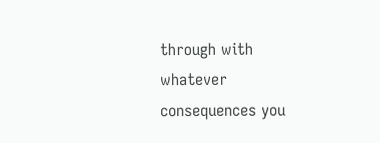through with whatever consequences you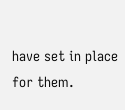have set in place for them.